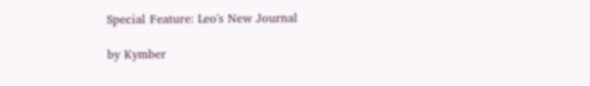Special Feature: Leo's New Journal

by Kymber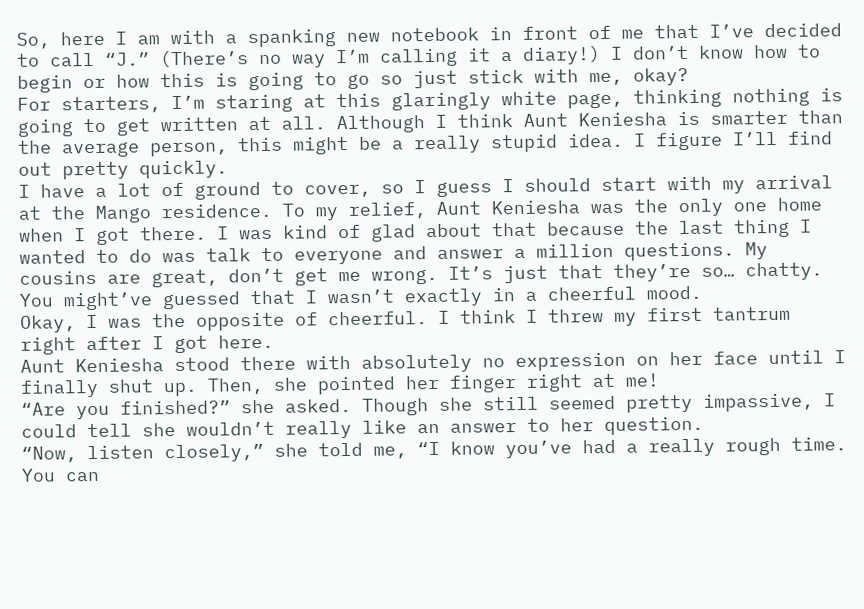So, here I am with a spanking new notebook in front of me that I’ve decided to call “J.” (There’s no way I’m calling it a diary!) I don’t know how to begin or how this is going to go so just stick with me, okay?
For starters, I’m staring at this glaringly white page, thinking nothing is going to get written at all. Although I think Aunt Keniesha is smarter than the average person, this might be a really stupid idea. I figure I’ll find out pretty quickly.
I have a lot of ground to cover, so I guess I should start with my arrival at the Mango residence. To my relief, Aunt Keniesha was the only one home when I got there. I was kind of glad about that because the last thing I wanted to do was talk to everyone and answer a million questions. My cousins are great, don’t get me wrong. It’s just that they’re so… chatty. You might’ve guessed that I wasn’t exactly in a cheerful mood.
Okay, I was the opposite of cheerful. I think I threw my first tantrum right after I got here.
Aunt Keniesha stood there with absolutely no expression on her face until I finally shut up. Then, she pointed her finger right at me!
“Are you finished?” she asked. Though she still seemed pretty impassive, I could tell she wouldn’t really like an answer to her question.
“Now, listen closely,” she told me, “I know you’ve had a really rough time. You can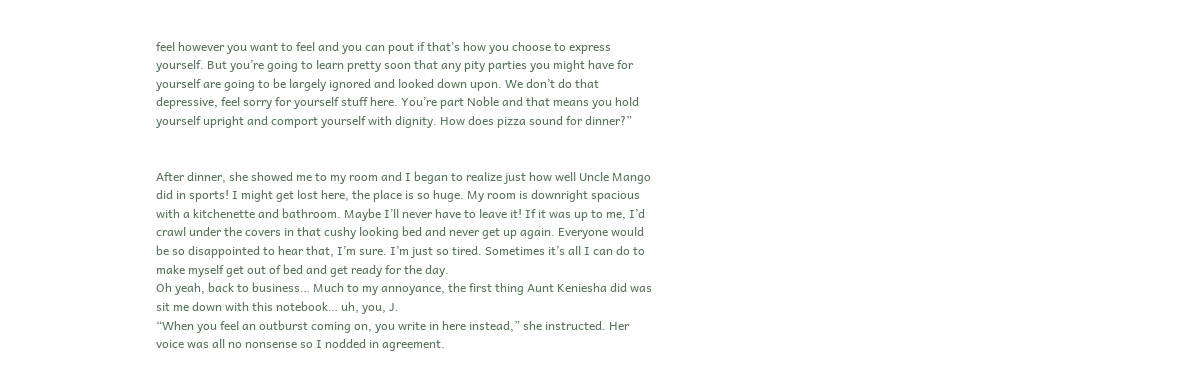feel however you want to feel and you can pout if that’s how you choose to express yourself. But you’re going to learn pretty soon that any pity parties you might have for yourself are going to be largely ignored and looked down upon. We don’t do that depressive, feel sorry for yourself stuff here. You’re part Noble and that means you hold yourself upright and comport yourself with dignity. How does pizza sound for dinner?”


After dinner, she showed me to my room and I began to realize just how well Uncle Mango did in sports! I might get lost here, the place is so huge. My room is downright spacious with a kitchenette and bathroom. Maybe I’ll never have to leave it! If it was up to me, I’d crawl under the covers in that cushy looking bed and never get up again. Everyone would be so disappointed to hear that, I’m sure. I’m just so tired. Sometimes it’s all I can do to make myself get out of bed and get ready for the day.
Oh yeah, back to business… Much to my annoyance, the first thing Aunt Keniesha did was sit me down with this notebook… uh, you, J.
“When you feel an outburst coming on, you write in here instead,” she instructed. Her voice was all no nonsense so I nodded in agreement.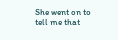She went on to tell me that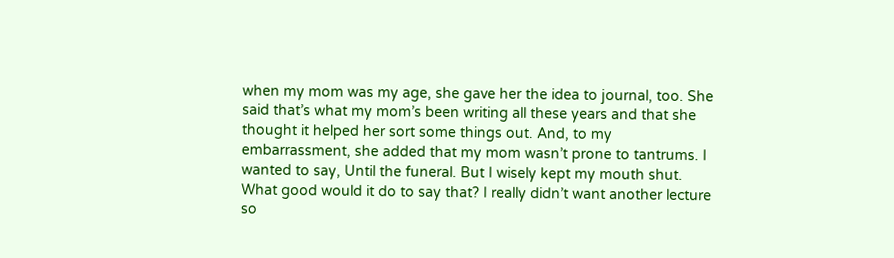when my mom was my age, she gave her the idea to journal, too. She said that’s what my mom’s been writing all these years and that she thought it helped her sort some things out. And, to my embarrassment, she added that my mom wasn’t prone to tantrums. I wanted to say, Until the funeral. But I wisely kept my mouth shut. What good would it do to say that? I really didn’t want another lecture so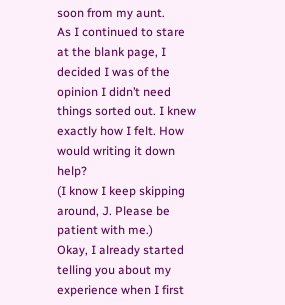soon from my aunt.
As I continued to stare at the blank page, I decided I was of the opinion I didn’t need things sorted out. I knew exactly how I felt. How would writing it down help?
(I know I keep skipping around, J. Please be patient with me.)
Okay, I already started telling you about my experience when I first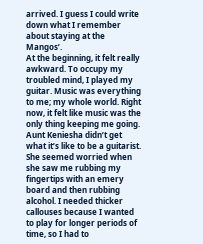arrived. I guess I could write down what I remember about staying at the Mangos’.
At the beginning, it felt really awkward. To occupy my troubled mind, I played my guitar. Music was everything to me; my whole world. Right now, it felt like music was the only thing keeping me going.
Aunt Keniesha didn’t get what it’s like to be a guitarist. She seemed worried when she saw me rubbing my fingertips with an emery board and then rubbing alcohol. I needed thicker callouses because I wanted to play for longer periods of time, so I had to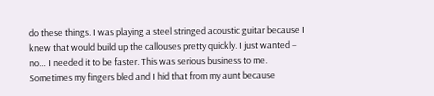do these things. I was playing a steel stringed acoustic guitar because I knew that would build up the callouses pretty quickly. I just wanted – no… I needed it to be faster. This was serious business to me.
Sometimes my fingers bled and I hid that from my aunt because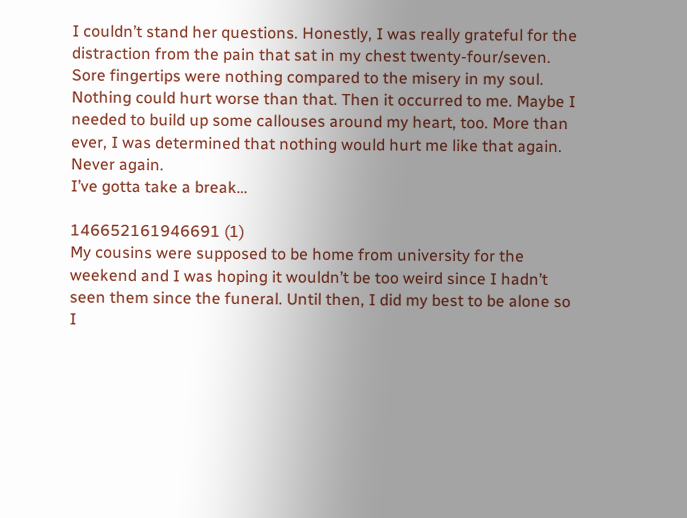I couldn’t stand her questions. Honestly, I was really grateful for the distraction from the pain that sat in my chest twenty-four/seven. Sore fingertips were nothing compared to the misery in my soul. Nothing could hurt worse than that. Then it occurred to me. Maybe I needed to build up some callouses around my heart, too. More than ever, I was determined that nothing would hurt me like that again.
Never again.
I’ve gotta take a break…

146652161946691 (1)
My cousins were supposed to be home from university for the weekend and I was hoping it wouldn’t be too weird since I hadn’t seen them since the funeral. Until then, I did my best to be alone so I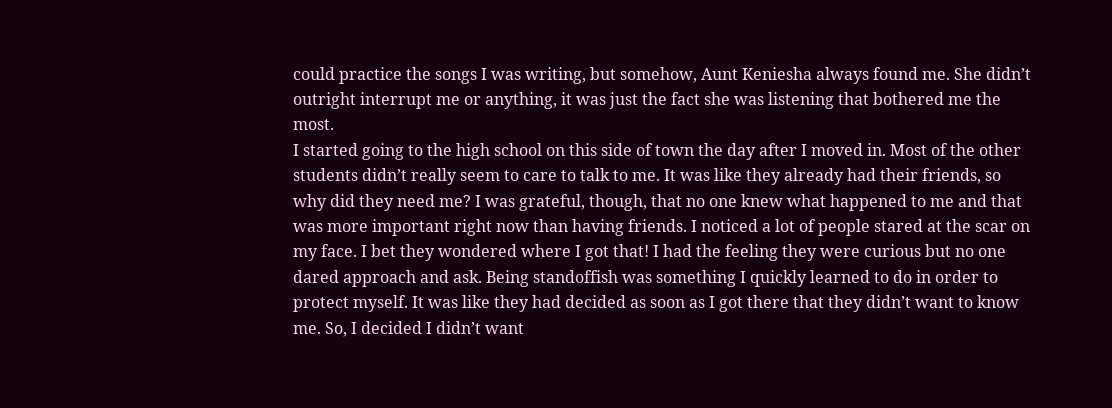could practice the songs I was writing, but somehow, Aunt Keniesha always found me. She didn’t outright interrupt me or anything, it was just the fact she was listening that bothered me the most.
I started going to the high school on this side of town the day after I moved in. Most of the other students didn’t really seem to care to talk to me. It was like they already had their friends, so why did they need me? I was grateful, though, that no one knew what happened to me and that was more important right now than having friends. I noticed a lot of people stared at the scar on my face. I bet they wondered where I got that! I had the feeling they were curious but no one dared approach and ask. Being standoffish was something I quickly learned to do in order to protect myself. It was like they had decided as soon as I got there that they didn’t want to know me. So, I decided I didn’t want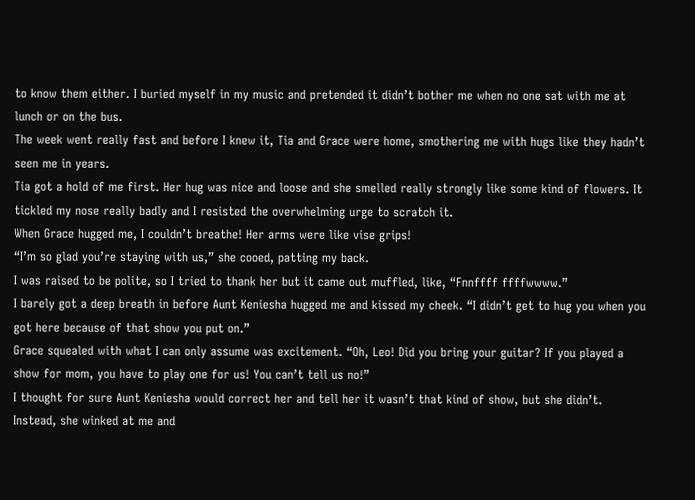to know them either. I buried myself in my music and pretended it didn’t bother me when no one sat with me at lunch or on the bus.
The week went really fast and before I knew it, Tia and Grace were home, smothering me with hugs like they hadn’t seen me in years.
Tia got a hold of me first. Her hug was nice and loose and she smelled really strongly like some kind of flowers. It tickled my nose really badly and I resisted the overwhelming urge to scratch it.
When Grace hugged me, I couldn’t breathe! Her arms were like vise grips!
“I’m so glad you’re staying with us,” she cooed, patting my back.
I was raised to be polite, so I tried to thank her but it came out muffled, like, “Fnnffff ffffwwww.”
I barely got a deep breath in before Aunt Keniesha hugged me and kissed my cheek. “I didn’t get to hug you when you got here because of that show you put on.”
Grace squealed with what I can only assume was excitement. “Oh, Leo! Did you bring your guitar? If you played a show for mom, you have to play one for us! You can’t tell us no!”
I thought for sure Aunt Keniesha would correct her and tell her it wasn’t that kind of show, but she didn’t. Instead, she winked at me and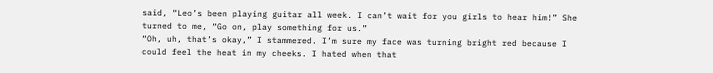said, “Leo’s been playing guitar all week. I can’t wait for you girls to hear him!” She turned to me, “Go on, play something for us.”
“Oh, uh, that’s okay,” I stammered. I’m sure my face was turning bright red because I could feel the heat in my cheeks. I hated when that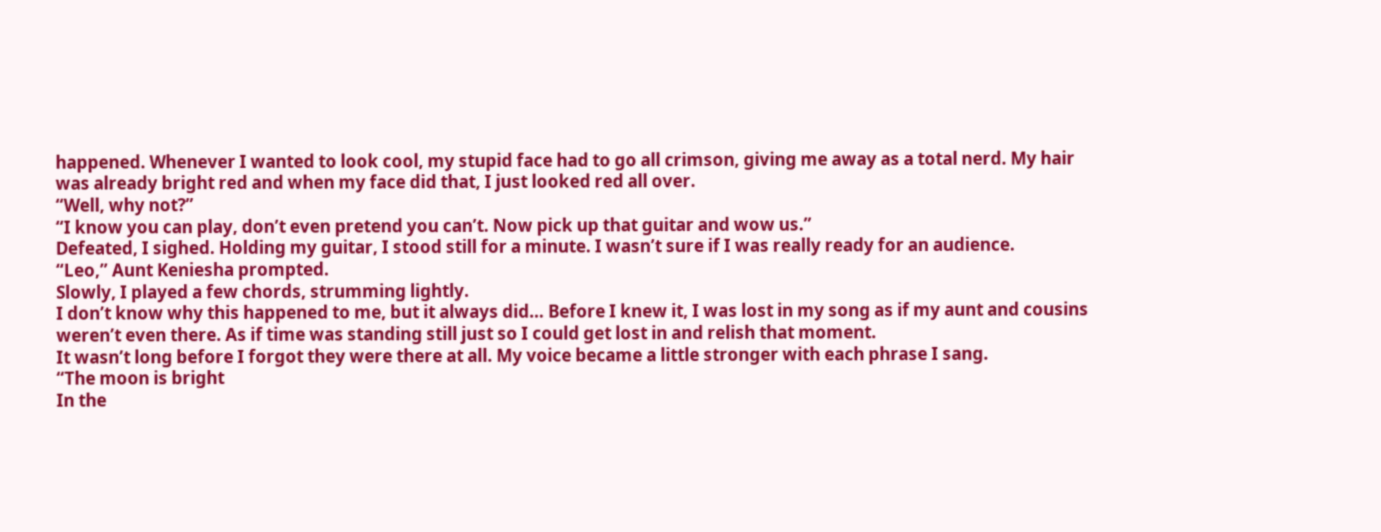happened. Whenever I wanted to look cool, my stupid face had to go all crimson, giving me away as a total nerd. My hair was already bright red and when my face did that, I just looked red all over.
“Well, why not?”
“I know you can play, don’t even pretend you can’t. Now pick up that guitar and wow us.”
Defeated, I sighed. Holding my guitar, I stood still for a minute. I wasn’t sure if I was really ready for an audience.
“Leo,” Aunt Keniesha prompted.
Slowly, I played a few chords, strumming lightly.
I don’t know why this happened to me, but it always did… Before I knew it, I was lost in my song as if my aunt and cousins weren’t even there. As if time was standing still just so I could get lost in and relish that moment.
It wasn’t long before I forgot they were there at all. My voice became a little stronger with each phrase I sang.
“The moon is bright
In the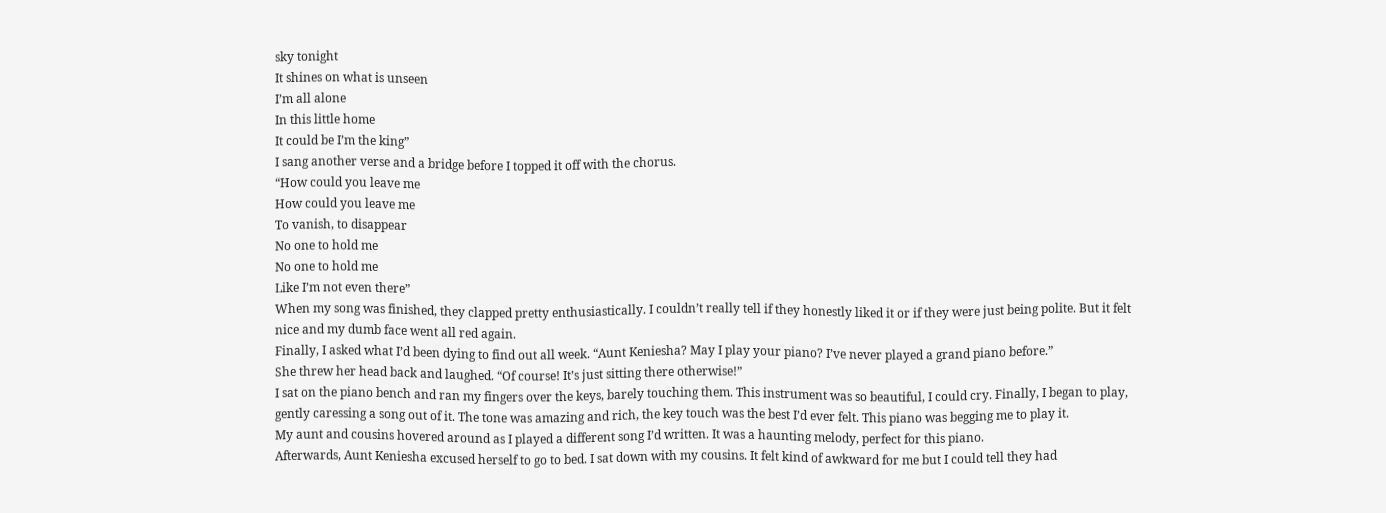sky tonight
It shines on what is unseen
I’m all alone
In this little home
It could be I’m the king”
I sang another verse and a bridge before I topped it off with the chorus.
“How could you leave me
How could you leave me
To vanish, to disappear
No one to hold me
No one to hold me
Like I’m not even there”
When my song was finished, they clapped pretty enthusiastically. I couldn’t really tell if they honestly liked it or if they were just being polite. But it felt nice and my dumb face went all red again.
Finally, I asked what I’d been dying to find out all week. “Aunt Keniesha? May I play your piano? I’ve never played a grand piano before.”
She threw her head back and laughed. “Of course! It’s just sitting there otherwise!”
I sat on the piano bench and ran my fingers over the keys, barely touching them. This instrument was so beautiful, I could cry. Finally, I began to play, gently caressing a song out of it. The tone was amazing and rich, the key touch was the best I’d ever felt. This piano was begging me to play it.
My aunt and cousins hovered around as I played a different song I’d written. It was a haunting melody, perfect for this piano.
Afterwards, Aunt Keniesha excused herself to go to bed. I sat down with my cousins. It felt kind of awkward for me but I could tell they had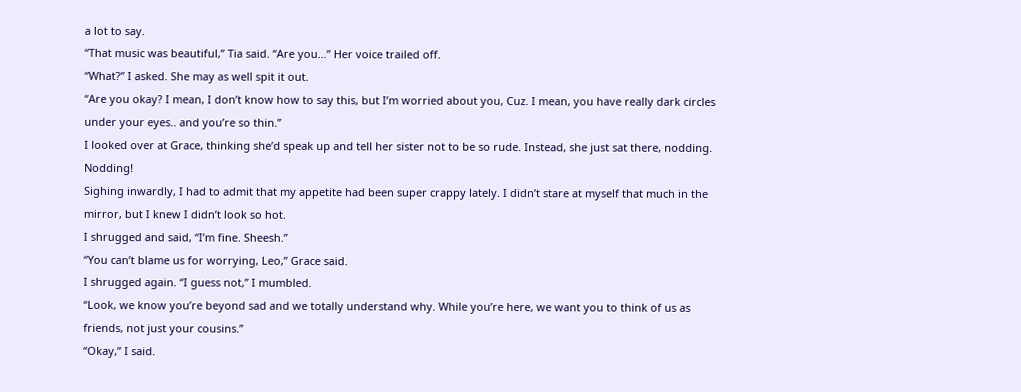a lot to say.
“That music was beautiful,” Tia said. “Are you…” Her voice trailed off.
“What?” I asked. She may as well spit it out.
“Are you okay? I mean, I don’t know how to say this, but I’m worried about you, Cuz. I mean, you have really dark circles under your eyes.. and you’re so thin.”
I looked over at Grace, thinking she’d speak up and tell her sister not to be so rude. Instead, she just sat there, nodding. Nodding!
Sighing inwardly, I had to admit that my appetite had been super crappy lately. I didn’t stare at myself that much in the mirror, but I knew I didn’t look so hot.
I shrugged and said, “I’m fine. Sheesh.”
“You can’t blame us for worrying, Leo,” Grace said.
I shrugged again. “I guess not,” I mumbled.
“Look, we know you’re beyond sad and we totally understand why. While you’re here, we want you to think of us as friends, not just your cousins.”
“Okay,” I said.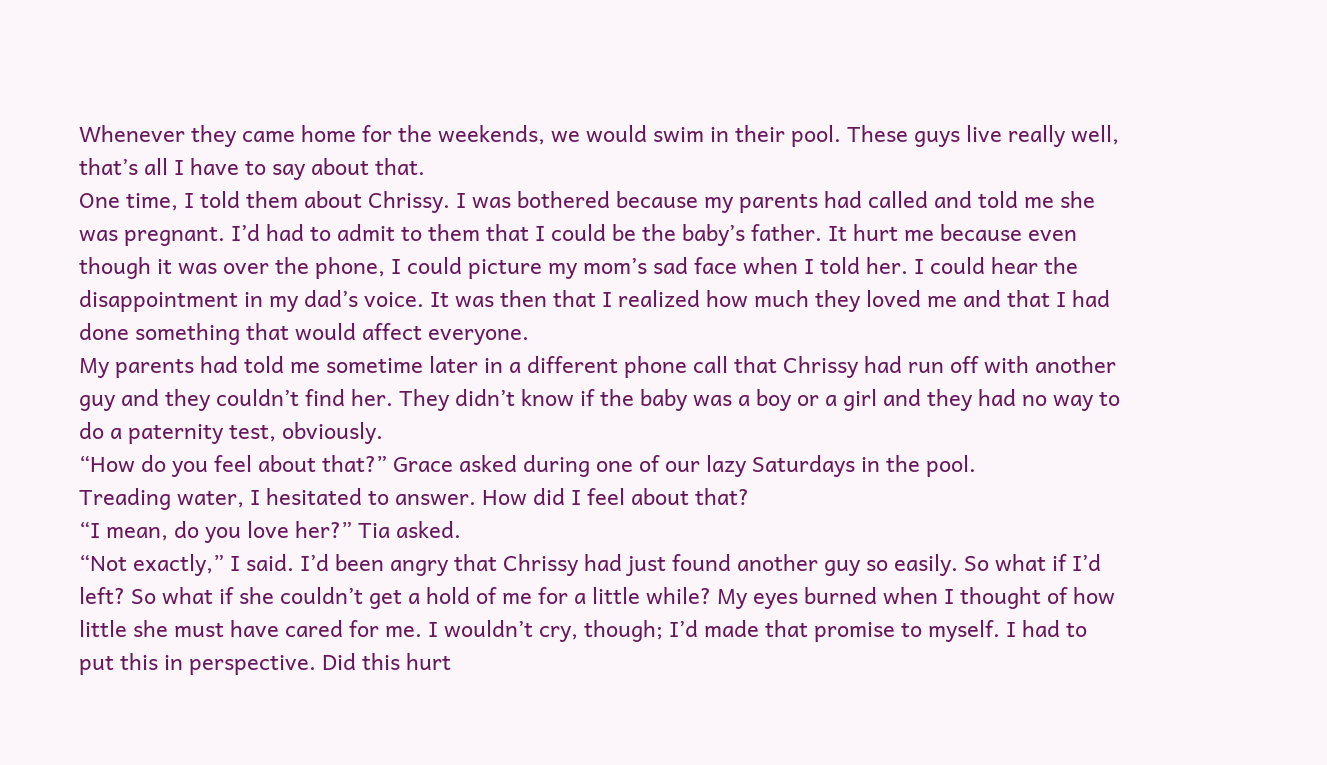Whenever they came home for the weekends, we would swim in their pool. These guys live really well, that’s all I have to say about that.
One time, I told them about Chrissy. I was bothered because my parents had called and told me she was pregnant. I’d had to admit to them that I could be the baby’s father. It hurt me because even though it was over the phone, I could picture my mom’s sad face when I told her. I could hear the disappointment in my dad’s voice. It was then that I realized how much they loved me and that I had done something that would affect everyone.
My parents had told me sometime later in a different phone call that Chrissy had run off with another guy and they couldn’t find her. They didn’t know if the baby was a boy or a girl and they had no way to do a paternity test, obviously.
“How do you feel about that?” Grace asked during one of our lazy Saturdays in the pool.
Treading water, I hesitated to answer. How did I feel about that?
“I mean, do you love her?” Tia asked.
“Not exactly,” I said. I’d been angry that Chrissy had just found another guy so easily. So what if I’d left? So what if she couldn’t get a hold of me for a little while? My eyes burned when I thought of how little she must have cared for me. I wouldn’t cry, though; I’d made that promise to myself. I had to put this in perspective. Did this hurt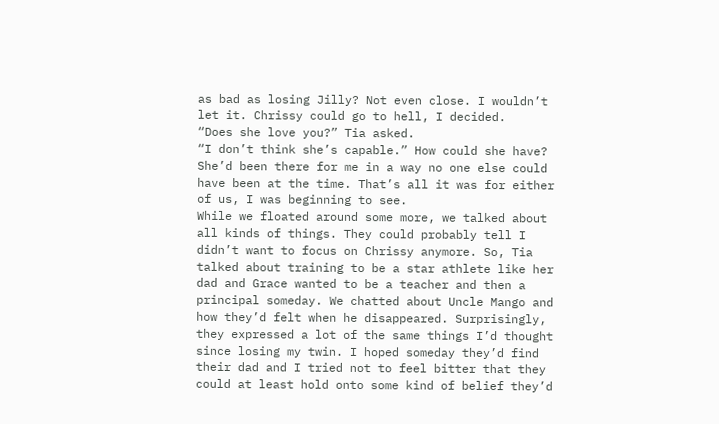as bad as losing Jilly? Not even close. I wouldn’t let it. Chrissy could go to hell, I decided.
“Does she love you?” Tia asked.
“I don’t think she’s capable.” How could she have? She’d been there for me in a way no one else could have been at the time. That’s all it was for either of us, I was beginning to see.
While we floated around some more, we talked about all kinds of things. They could probably tell I didn’t want to focus on Chrissy anymore. So, Tia talked about training to be a star athlete like her dad and Grace wanted to be a teacher and then a principal someday. We chatted about Uncle Mango and how they’d felt when he disappeared. Surprisingly, they expressed a lot of the same things I’d thought since losing my twin. I hoped someday they’d find their dad and I tried not to feel bitter that they could at least hold onto some kind of belief they’d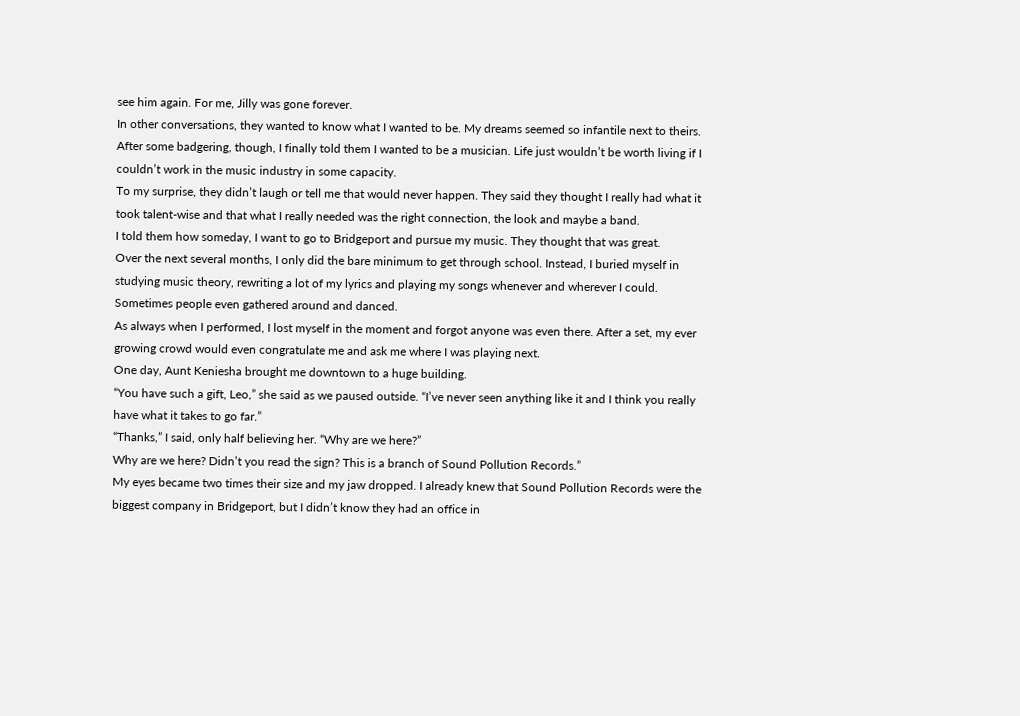see him again. For me, Jilly was gone forever.
In other conversations, they wanted to know what I wanted to be. My dreams seemed so infantile next to theirs. After some badgering, though, I finally told them I wanted to be a musician. Life just wouldn’t be worth living if I couldn’t work in the music industry in some capacity.
To my surprise, they didn’t laugh or tell me that would never happen. They said they thought I really had what it took talent-wise and that what I really needed was the right connection, the look and maybe a band.
I told them how someday, I want to go to Bridgeport and pursue my music. They thought that was great.
Over the next several months, I only did the bare minimum to get through school. Instead, I buried myself in studying music theory, rewriting a lot of my lyrics and playing my songs whenever and wherever I could. Sometimes people even gathered around and danced.
As always when I performed, I lost myself in the moment and forgot anyone was even there. After a set, my ever growing crowd would even congratulate me and ask me where I was playing next.
One day, Aunt Keniesha brought me downtown to a huge building.
“You have such a gift, Leo,” she said as we paused outside. “I’ve never seen anything like it and I think you really have what it takes to go far.”
“Thanks,” I said, only half believing her. “Why are we here?”
Why are we here? Didn’t you read the sign? This is a branch of Sound Pollution Records.”
My eyes became two times their size and my jaw dropped. I already knew that Sound Pollution Records were the biggest company in Bridgeport, but I didn’t know they had an office in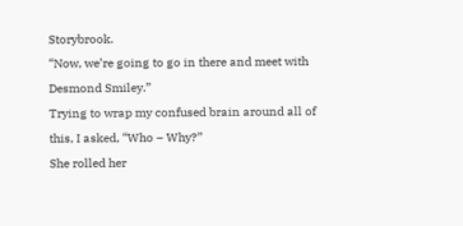Storybrook.
“Now, we’re going to go in there and meet with Desmond Smiley.”
Trying to wrap my confused brain around all of this, I asked, “Who – Why?”
She rolled her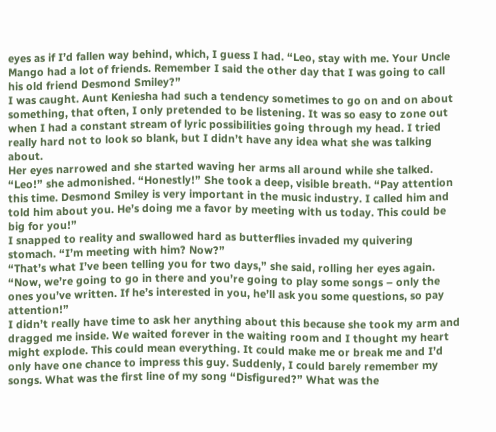eyes as if I’d fallen way behind, which, I guess I had. “Leo, stay with me. Your Uncle Mango had a lot of friends. Remember I said the other day that I was going to call his old friend Desmond Smiley?”
I was caught. Aunt Keniesha had such a tendency sometimes to go on and on about something, that often, I only pretended to be listening. It was so easy to zone out when I had a constant stream of lyric possibilities going through my head. I tried really hard not to look so blank, but I didn’t have any idea what she was talking about.
Her eyes narrowed and she started waving her arms all around while she talked. “Leo!” she admonished. “Honestly!” She took a deep, visible breath. “Pay attention this time. Desmond Smiley is very important in the music industry. I called him and told him about you. He’s doing me a favor by meeting with us today. This could be big for you!”
I snapped to reality and swallowed hard as butterflies invaded my quivering stomach. “I’m meeting with him? Now?”
“That’s what I’ve been telling you for two days,” she said, rolling her eyes again. “Now, we’re going to go in there and you’re going to play some songs – only the ones you’ve written. If he’s interested in you, he’ll ask you some questions, so pay attention!”
I didn’t really have time to ask her anything about this because she took my arm and dragged me inside. We waited forever in the waiting room and I thought my heart might explode. This could mean everything. It could make me or break me and I’d only have one chance to impress this guy. Suddenly, I could barely remember my songs. What was the first line of my song “Disfigured?” What was the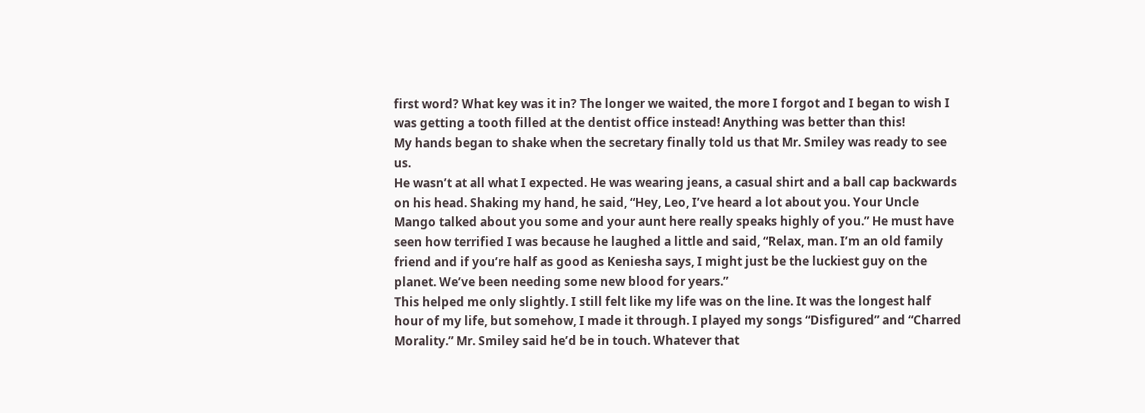first word? What key was it in? The longer we waited, the more I forgot and I began to wish I was getting a tooth filled at the dentist office instead! Anything was better than this!
My hands began to shake when the secretary finally told us that Mr. Smiley was ready to see us.
He wasn’t at all what I expected. He was wearing jeans, a casual shirt and a ball cap backwards on his head. Shaking my hand, he said, “Hey, Leo, I’ve heard a lot about you. Your Uncle Mango talked about you some and your aunt here really speaks highly of you.” He must have seen how terrified I was because he laughed a little and said, “Relax, man. I’m an old family friend and if you’re half as good as Keniesha says, I might just be the luckiest guy on the planet. We’ve been needing some new blood for years.”
This helped me only slightly. I still felt like my life was on the line. It was the longest half hour of my life, but somehow, I made it through. I played my songs “Disfigured” and “Charred Morality.” Mr. Smiley said he’d be in touch. Whatever that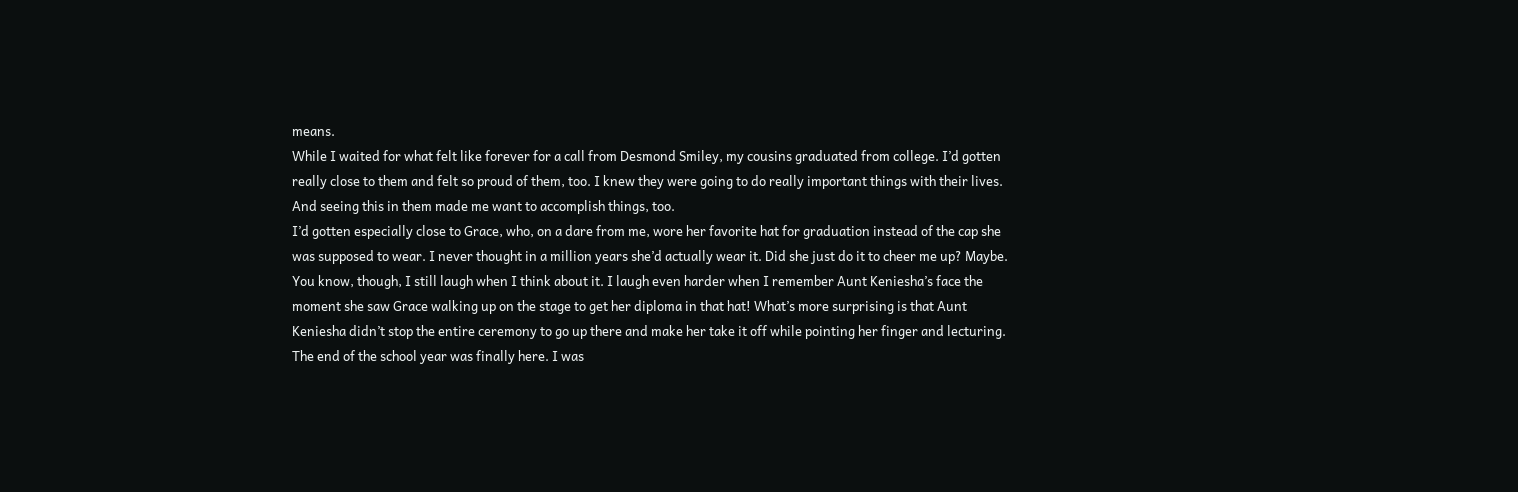means.
While I waited for what felt like forever for a call from Desmond Smiley, my cousins graduated from college. I’d gotten really close to them and felt so proud of them, too. I knew they were going to do really important things with their lives. And seeing this in them made me want to accomplish things, too.
I’d gotten especially close to Grace, who, on a dare from me, wore her favorite hat for graduation instead of the cap she was supposed to wear. I never thought in a million years she’d actually wear it. Did she just do it to cheer me up? Maybe. You know, though, I still laugh when I think about it. I laugh even harder when I remember Aunt Keniesha’s face the moment she saw Grace walking up on the stage to get her diploma in that hat! What’s more surprising is that Aunt Keniesha didn’t stop the entire ceremony to go up there and make her take it off while pointing her finger and lecturing.
The end of the school year was finally here. I was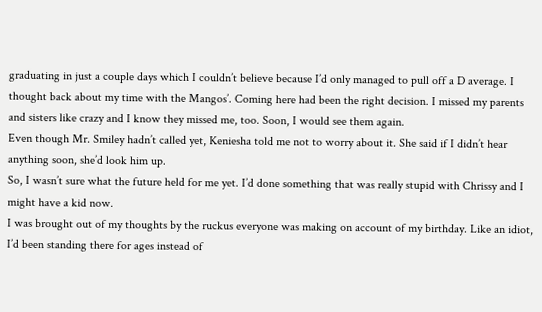graduating in just a couple days which I couldn’t believe because I’d only managed to pull off a D average. I thought back about my time with the Mangos’. Coming here had been the right decision. I missed my parents and sisters like crazy and I know they missed me, too. Soon, I would see them again.
Even though Mr. Smiley hadn’t called yet, Keniesha told me not to worry about it. She said if I didn’t hear anything soon, she’d look him up.
So, I wasn’t sure what the future held for me yet. I’d done something that was really stupid with Chrissy and I might have a kid now.
I was brought out of my thoughts by the ruckus everyone was making on account of my birthday. Like an idiot, I’d been standing there for ages instead of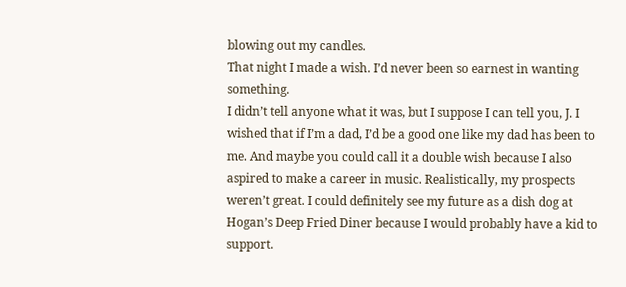blowing out my candles.
That night I made a wish. I’d never been so earnest in wanting something.
I didn’t tell anyone what it was, but I suppose I can tell you, J. I wished that if I’m a dad, I’d be a good one like my dad has been to me. And maybe you could call it a double wish because I also aspired to make a career in music. Realistically, my prospects weren’t great. I could definitely see my future as a dish dog at Hogan’s Deep Fried Diner because I would probably have a kid to support.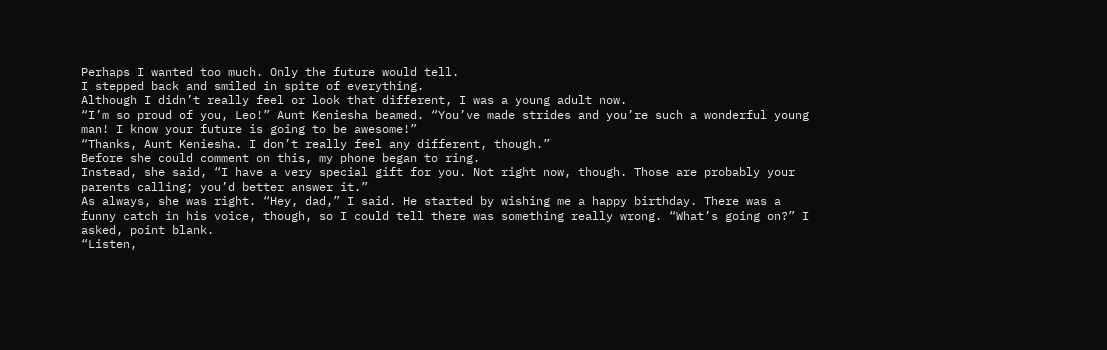Perhaps I wanted too much. Only the future would tell.
I stepped back and smiled in spite of everything.
Although I didn’t really feel or look that different, I was a young adult now.
“I’m so proud of you, Leo!” Aunt Keniesha beamed. “You’ve made strides and you’re such a wonderful young man! I know your future is going to be awesome!”
“Thanks, Aunt Keniesha. I don’t really feel any different, though.”
Before she could comment on this, my phone began to ring.
Instead, she said, “I have a very special gift for you. Not right now, though. Those are probably your parents calling; you’d better answer it.”
As always, she was right. “Hey, dad,” I said. He started by wishing me a happy birthday. There was a funny catch in his voice, though, so I could tell there was something really wrong. “What’s going on?” I asked, point blank.
“Listen,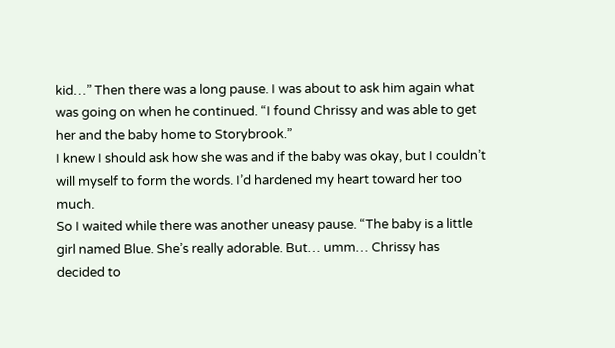kid…” Then there was a long pause. I was about to ask him again what was going on when he continued. “I found Chrissy and was able to get her and the baby home to Storybrook.”
I knew I should ask how she was and if the baby was okay, but I couldn’t will myself to form the words. I’d hardened my heart toward her too much.
So I waited while there was another uneasy pause. “The baby is a little girl named Blue. She’s really adorable. But… umm… Chrissy has decided to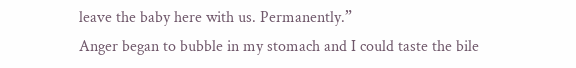leave the baby here with us. Permanently.”
Anger began to bubble in my stomach and I could taste the bile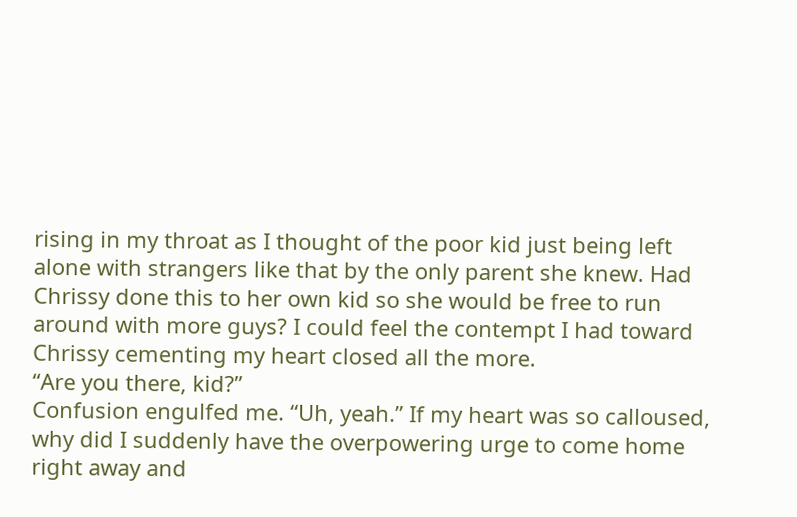rising in my throat as I thought of the poor kid just being left alone with strangers like that by the only parent she knew. Had Chrissy done this to her own kid so she would be free to run around with more guys? I could feel the contempt I had toward Chrissy cementing my heart closed all the more.
“Are you there, kid?”
Confusion engulfed me. “Uh, yeah.” If my heart was so calloused, why did I suddenly have the overpowering urge to come home right away and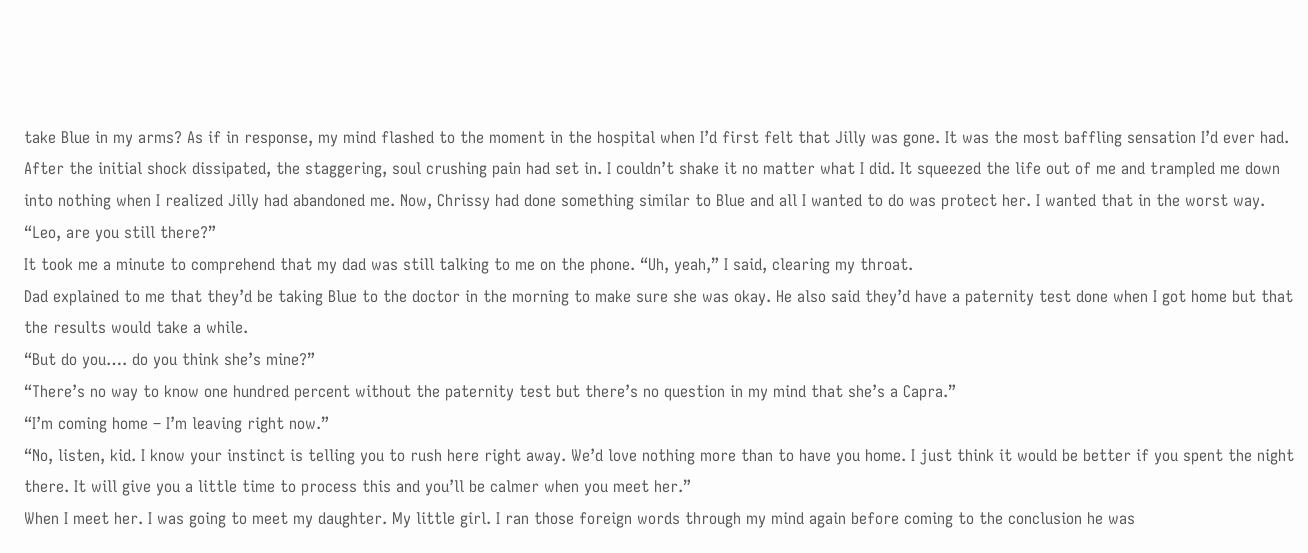take Blue in my arms? As if in response, my mind flashed to the moment in the hospital when I’d first felt that Jilly was gone. It was the most baffling sensation I’d ever had. After the initial shock dissipated, the staggering, soul crushing pain had set in. I couldn’t shake it no matter what I did. It squeezed the life out of me and trampled me down into nothing when I realized Jilly had abandoned me. Now, Chrissy had done something similar to Blue and all I wanted to do was protect her. I wanted that in the worst way.
“Leo, are you still there?”
It took me a minute to comprehend that my dad was still talking to me on the phone. “Uh, yeah,” I said, clearing my throat.
Dad explained to me that they’d be taking Blue to the doctor in the morning to make sure she was okay. He also said they’d have a paternity test done when I got home but that the results would take a while.
“But do you…. do you think she’s mine?”
“There’s no way to know one hundred percent without the paternity test but there’s no question in my mind that she’s a Capra.”
“I’m coming home – I’m leaving right now.”
“No, listen, kid. I know your instinct is telling you to rush here right away. We’d love nothing more than to have you home. I just think it would be better if you spent the night there. It will give you a little time to process this and you’ll be calmer when you meet her.”
When I meet her. I was going to meet my daughter. My little girl. I ran those foreign words through my mind again before coming to the conclusion he was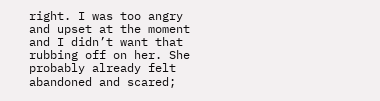right. I was too angry and upset at the moment and I didn’t want that rubbing off on her. She probably already felt abandoned and scared;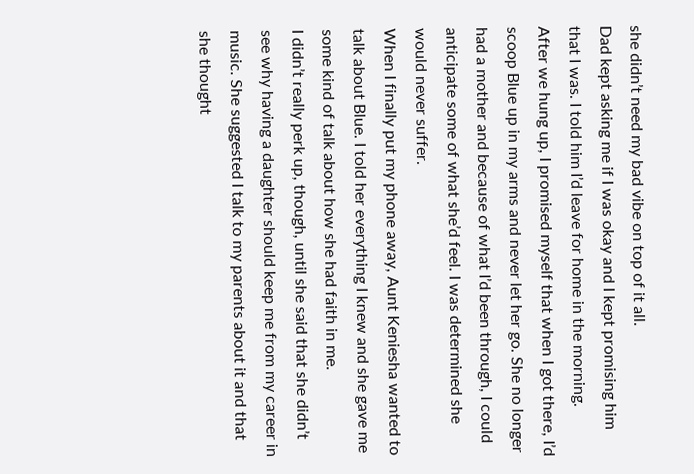she didn’t need my bad vibe on top of it all.
Dad kept asking me if I was okay and I kept promising him that I was. I told him I’d leave for home in the morning.
After we hung up, I promised myself that when I got there, I’d scoop Blue up in my arms and never let her go. She no longer had a mother and because of what I’d been through, I could anticipate some of what she’d feel. I was determined she would never suffer.
When I finally put my phone away, Aunt Keniesha wanted to talk about Blue. I told her everything I knew and she gave me some kind of talk about how she had faith in me.
I didn’t really perk up, though, until she said that she didn’t see why having a daughter should keep me from my career in music. She suggested I talk to my parents about it and that she thought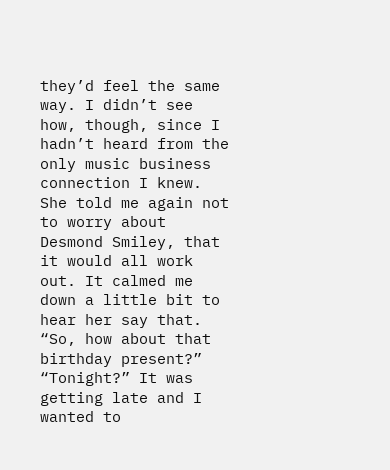they’d feel the same way. I didn’t see how, though, since I hadn’t heard from the only music business connection I knew. She told me again not to worry about Desmond Smiley, that it would all work out. It calmed me down a little bit to hear her say that.
“So, how about that birthday present?”
“Tonight?” It was getting late and I wanted to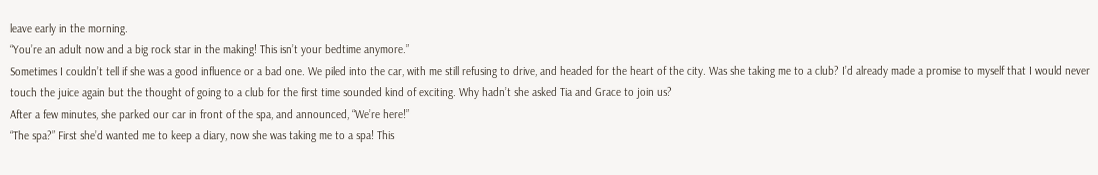leave early in the morning.
“You’re an adult now and a big rock star in the making! This isn’t your bedtime anymore.”
Sometimes I couldn’t tell if she was a good influence or a bad one. We piled into the car, with me still refusing to drive, and headed for the heart of the city. Was she taking me to a club? I’d already made a promise to myself that I would never touch the juice again but the thought of going to a club for the first time sounded kind of exciting. Why hadn’t she asked Tia and Grace to join us?
After a few minutes, she parked our car in front of the spa, and announced, “We’re here!”
“The spa?” First she’d wanted me to keep a diary, now she was taking me to a spa! This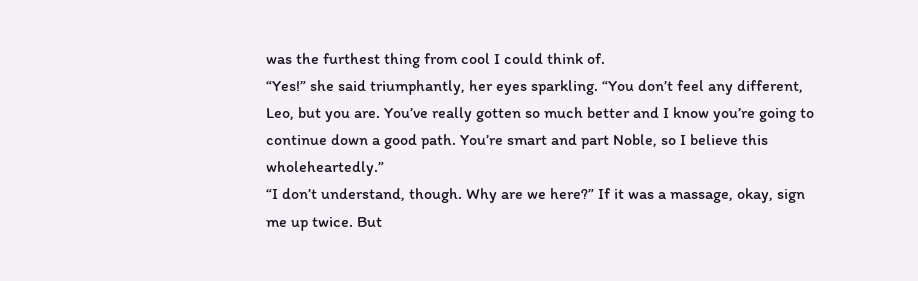was the furthest thing from cool I could think of.
“Yes!” she said triumphantly, her eyes sparkling. “You don’t feel any different, Leo, but you are. You’ve really gotten so much better and I know you’re going to continue down a good path. You’re smart and part Noble, so I believe this wholeheartedly.”
“I don’t understand, though. Why are we here?” If it was a massage, okay, sign me up twice. But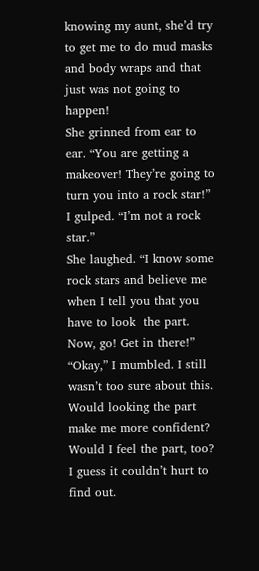knowing my aunt, she’d try to get me to do mud masks and body wraps and that just was not going to happen!
She grinned from ear to ear. “You are getting a makeover! They’re going to turn you into a rock star!”
I gulped. “I’m not a rock star.”
She laughed. “I know some rock stars and believe me when I tell you that you have to look  the part. Now, go! Get in there!”
“Okay,” I mumbled. I still wasn’t too sure about this. Would looking the part make me more confident? Would I feel the part, too?
I guess it couldn’t hurt to find out.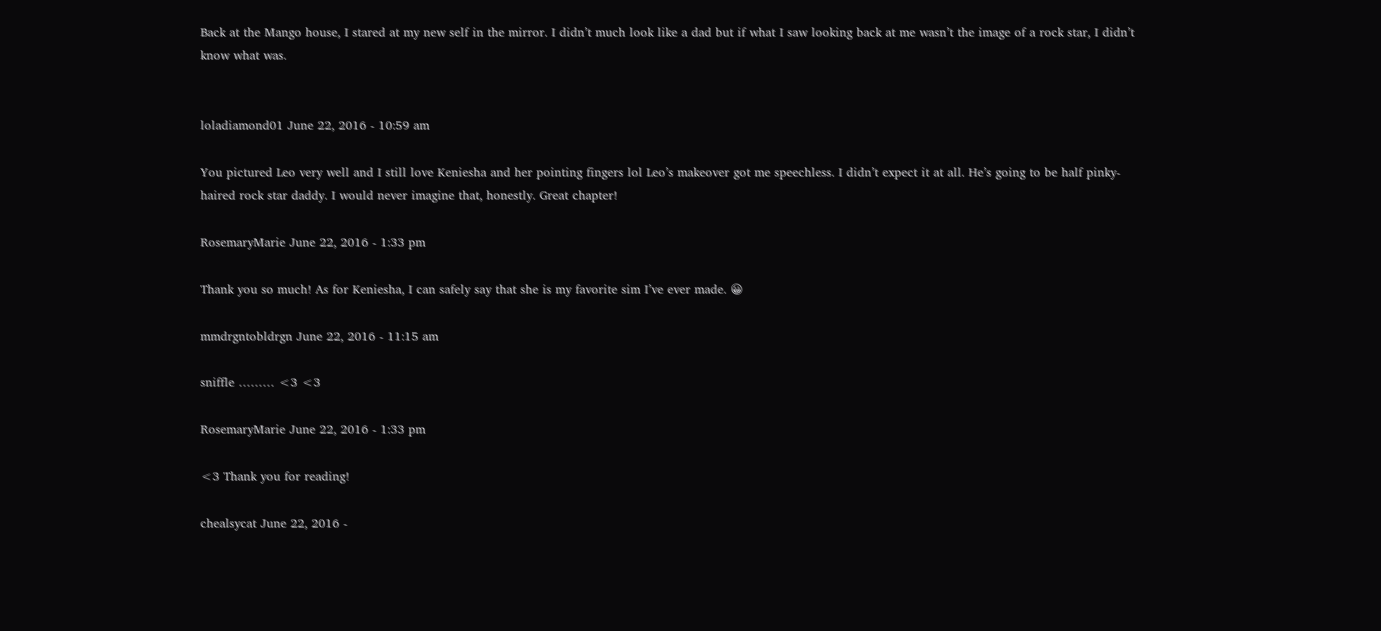Back at the Mango house, I stared at my new self in the mirror. I didn’t much look like a dad but if what I saw looking back at me wasn’t the image of a rock star, I didn’t know what was.


loladiamond01 June 22, 2016 - 10:59 am

You pictured Leo very well and I still love Keniesha and her pointing fingers lol Leo’s makeover got me speechless. I didn’t expect it at all. He’s going to be half pinky-haired rock star daddy. I would never imagine that, honestly. Great chapter!

RosemaryMarie June 22, 2016 - 1:33 pm

Thank you so much! As for Keniesha, I can safely say that she is my favorite sim I’ve ever made. 😀

mmdrgntobldrgn June 22, 2016 - 11:15 am

sniffle ……… <3 <3

RosemaryMarie June 22, 2016 - 1:33 pm

<3 Thank you for reading!

chealsycat June 22, 2016 -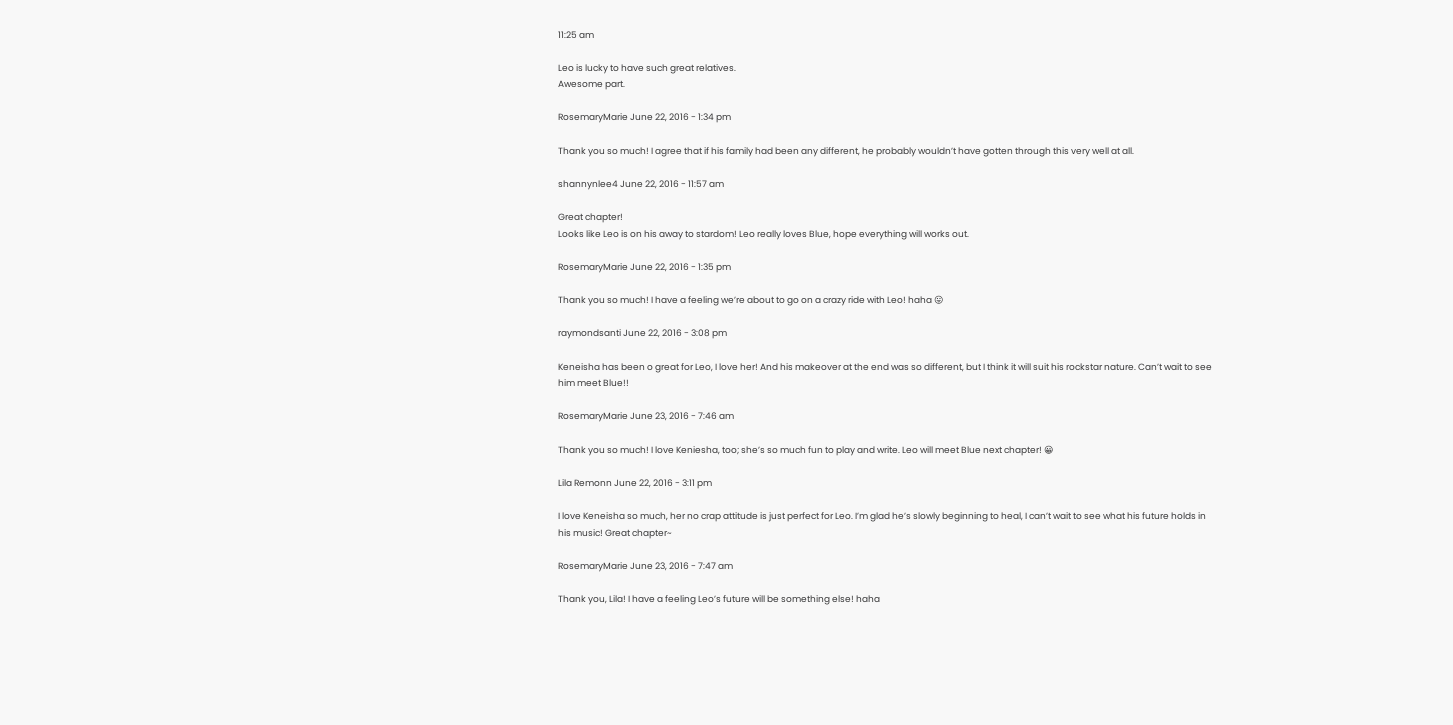11:25 am

Leo is lucky to have such great relatives.
Awesome part.

RosemaryMarie June 22, 2016 - 1:34 pm

Thank you so much! I agree that if his family had been any different, he probably wouldn’t have gotten through this very well at all.

shannynlee4 June 22, 2016 - 11:57 am

Great chapter!
Looks like Leo is on his away to stardom! Leo really loves Blue, hope everything will works out.

RosemaryMarie June 22, 2016 - 1:35 pm

Thank you so much! I have a feeling we’re about to go on a crazy ride with Leo! haha 😛

raymondsanti June 22, 2016 - 3:08 pm

Keneisha has been o great for Leo, I love her! And his makeover at the end was so different, but I think it will suit his rockstar nature. Can’t wait to see him meet Blue!!

RosemaryMarie June 23, 2016 - 7:46 am

Thank you so much! I love Keniesha, too; she’s so much fun to play and write. Leo will meet Blue next chapter! 😀

Lila Remonn June 22, 2016 - 3:11 pm

I love Keneisha so much, her no crap attitude is just perfect for Leo. I’m glad he’s slowly beginning to heal, I can’t wait to see what his future holds in his music! Great chapter~

RosemaryMarie June 23, 2016 - 7:47 am

Thank you, Lila! I have a feeling Leo’s future will be something else! haha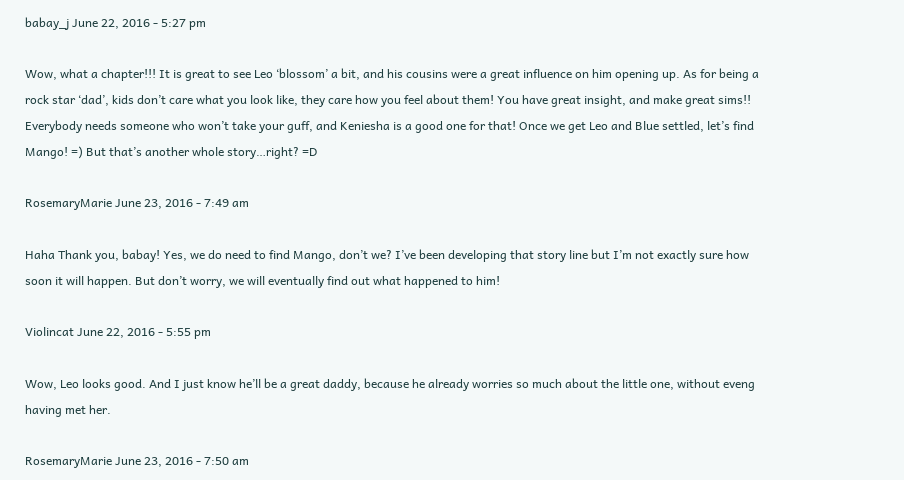babay_j June 22, 2016 - 5:27 pm

Wow, what a chapter!!! It is great to see Leo ‘blossom’ a bit, and his cousins were a great influence on him opening up. As for being a rock star ‘dad’, kids don’t care what you look like, they care how you feel about them! You have great insight, and make great sims!! Everybody needs someone who won’t take your guff, and Keniesha is a good one for that! Once we get Leo and Blue settled, let’s find Mango! =) But that’s another whole story…right? =D

RosemaryMarie June 23, 2016 - 7:49 am

Haha Thank you, babay! Yes, we do need to find Mango, don’t we? I’ve been developing that story line but I’m not exactly sure how soon it will happen. But don’t worry, we will eventually find out what happened to him!

Violincat June 22, 2016 - 5:55 pm

Wow, Leo looks good. And I just know he’ll be a great daddy, because he already worries so much about the little one, without eveng having met her.

RosemaryMarie June 23, 2016 - 7:50 am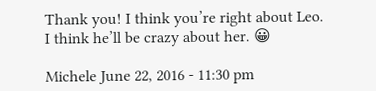Thank you! I think you’re right about Leo. I think he’ll be crazy about her. 😀

Michele June 22, 2016 - 11:30 pm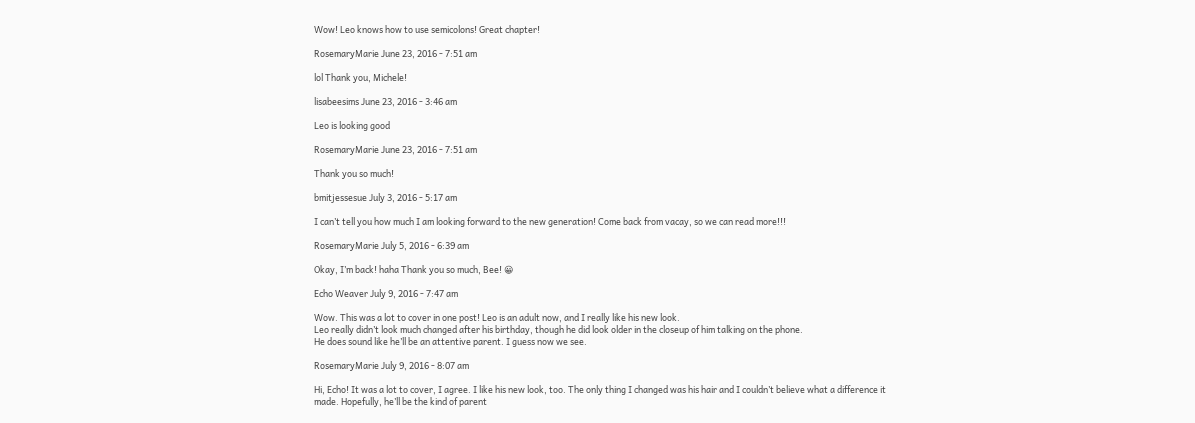Wow! Leo knows how to use semicolons! Great chapter!

RosemaryMarie June 23, 2016 - 7:51 am

lol Thank you, Michele!

lisabeesims June 23, 2016 - 3:46 am

Leo is looking good

RosemaryMarie June 23, 2016 - 7:51 am

Thank you so much!

bmitjessesue July 3, 2016 - 5:17 am

I can’t tell you how much I am looking forward to the new generation! Come back from vacay, so we can read more!!!

RosemaryMarie July 5, 2016 - 6:39 am

Okay, I’m back! haha Thank you so much, Bee! 😀

Echo Weaver July 9, 2016 - 7:47 am

Wow. This was a lot to cover in one post! Leo is an adult now, and I really like his new look.
Leo really didn’t look much changed after his birthday, though he did look older in the closeup of him talking on the phone.
He does sound like he’ll be an attentive parent. I guess now we see.

RosemaryMarie July 9, 2016 - 8:07 am

Hi, Echo! It was a lot to cover, I agree. I like his new look, too. The only thing I changed was his hair and I couldn’t believe what a difference it made. Hopefully, he’ll be the kind of parent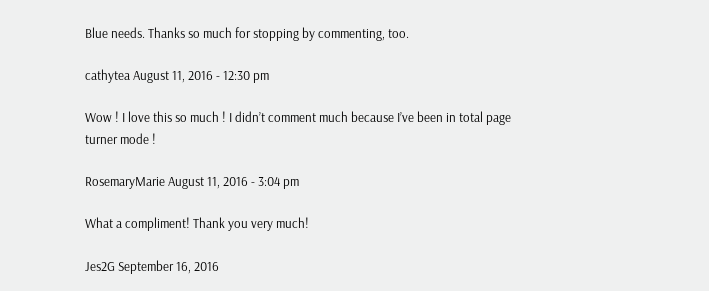Blue needs. Thanks so much for stopping by commenting, too.

cathytea August 11, 2016 - 12:30 pm

Wow ! I love this so much ! I didn’t comment much because I’ve been in total page turner mode !

RosemaryMarie August 11, 2016 - 3:04 pm

What a compliment! Thank you very much!

Jes2G September 16, 2016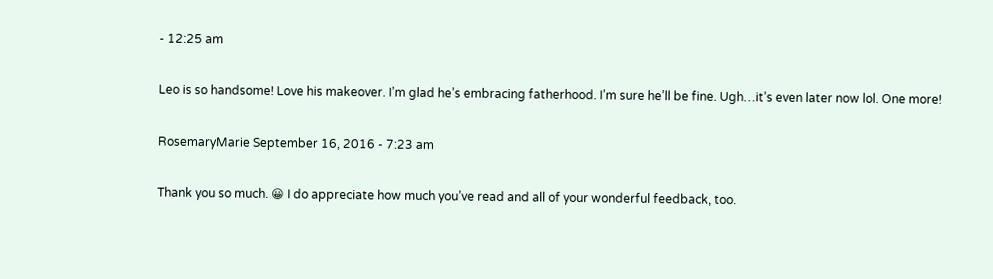- 12:25 am

Leo is so handsome! Love his makeover. I’m glad he’s embracing fatherhood. I’m sure he’ll be fine. Ugh…it’s even later now lol. One more!

RosemaryMarie September 16, 2016 - 7:23 am

Thank you so much. 😀 I do appreciate how much you’ve read and all of your wonderful feedback, too.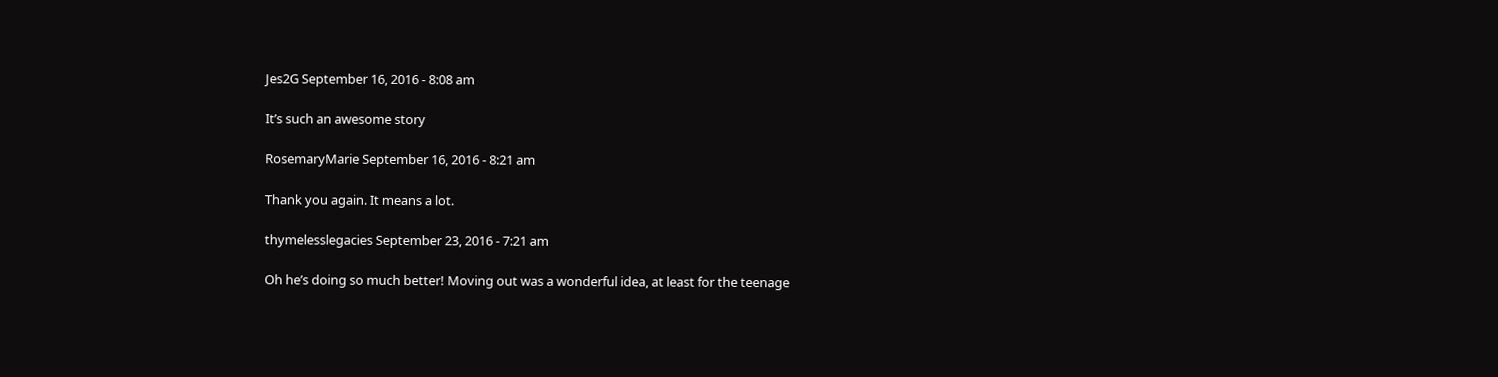Jes2G September 16, 2016 - 8:08 am

It’s such an awesome story

RosemaryMarie September 16, 2016 - 8:21 am

Thank you again. It means a lot.

thymelesslegacies September 23, 2016 - 7:21 am

Oh he’s doing so much better! Moving out was a wonderful idea, at least for the teenage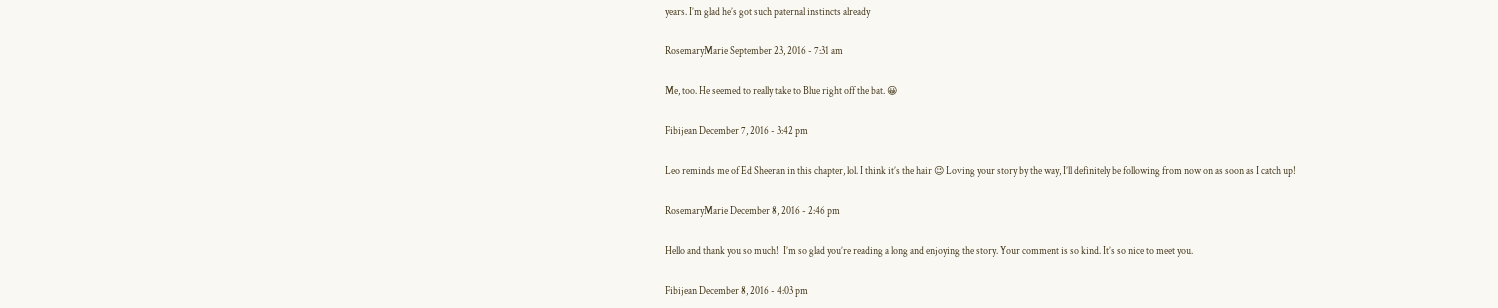years. I’m glad he’s got such paternal instincts already

RosemaryMarie September 23, 2016 - 7:31 am

Me, too. He seemed to really take to Blue right off the bat. 😀

Fibijean December 7, 2016 - 3:42 pm

Leo reminds me of Ed Sheeran in this chapter, lol. I think it’s the hair 😉 Loving your story by the way, I’ll definitely be following from now on as soon as I catch up!

RosemaryMarie December 8, 2016 - 2:46 pm

Hello and thank you so much!  I’m so glad you’re reading a long and enjoying the story. Your comment is so kind. It’s so nice to meet you.

Fibijean December 8, 2016 - 4:03 pm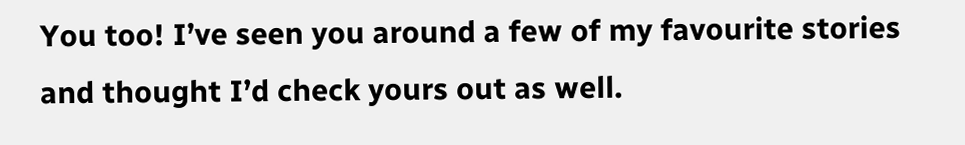You too! I’ve seen you around a few of my favourite stories and thought I’d check yours out as well.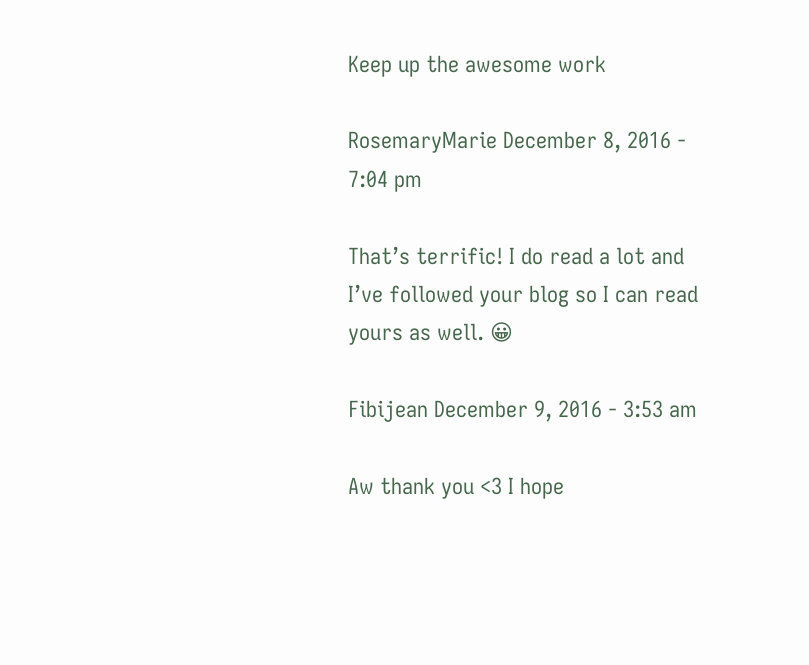Keep up the awesome work

RosemaryMarie December 8, 2016 - 7:04 pm

That’s terrific! I do read a lot and I’ve followed your blog so I can read yours as well. 😀

Fibijean December 9, 2016 - 3:53 am

Aw thank you <3 I hope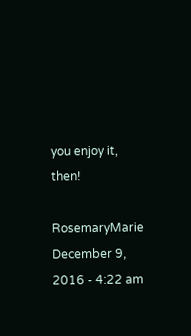you enjoy it, then!

RosemaryMarie December 9, 2016 - 4:22 am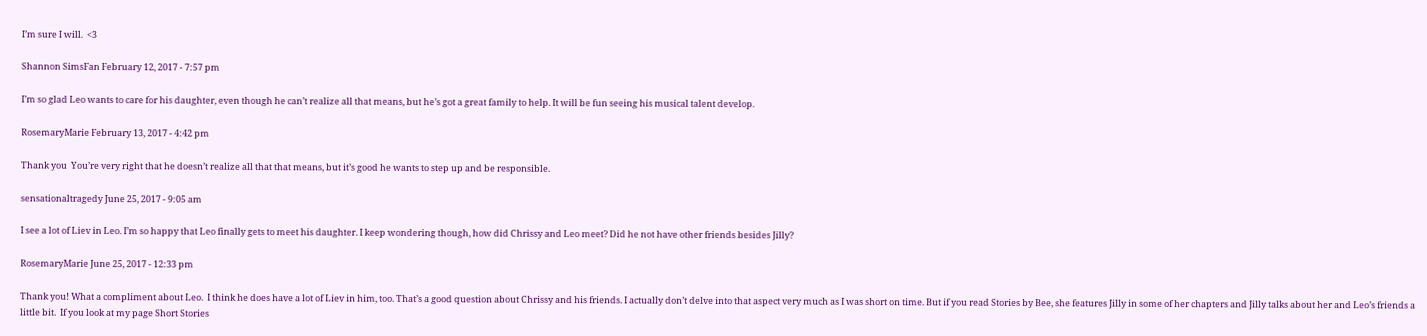I’m sure I will.  <3

Shannon SimsFan February 12, 2017 - 7:57 pm

I’m so glad Leo wants to care for his daughter, even though he can’t realize all that means, but he’s got a great family to help. It will be fun seeing his musical talent develop.

RosemaryMarie February 13, 2017 - 4:42 pm

Thank you  You’re very right that he doesn’t realize all that that means, but it’s good he wants to step up and be responsible.

sensationaltragedy June 25, 2017 - 9:05 am

I see a lot of Liev in Leo. I’m so happy that Leo finally gets to meet his daughter. I keep wondering though, how did Chrissy and Leo meet? Did he not have other friends besides Jilly?

RosemaryMarie June 25, 2017 - 12:33 pm

Thank you! What a compliment about Leo.  I think he does have a lot of Liev in him, too. That’s a good question about Chrissy and his friends. I actually don’t delve into that aspect very much as I was short on time. But if you read Stories by Bee, she features Jilly in some of her chapters and Jilly talks about her and Leo’s friends a little bit.  If you look at my page Short Stories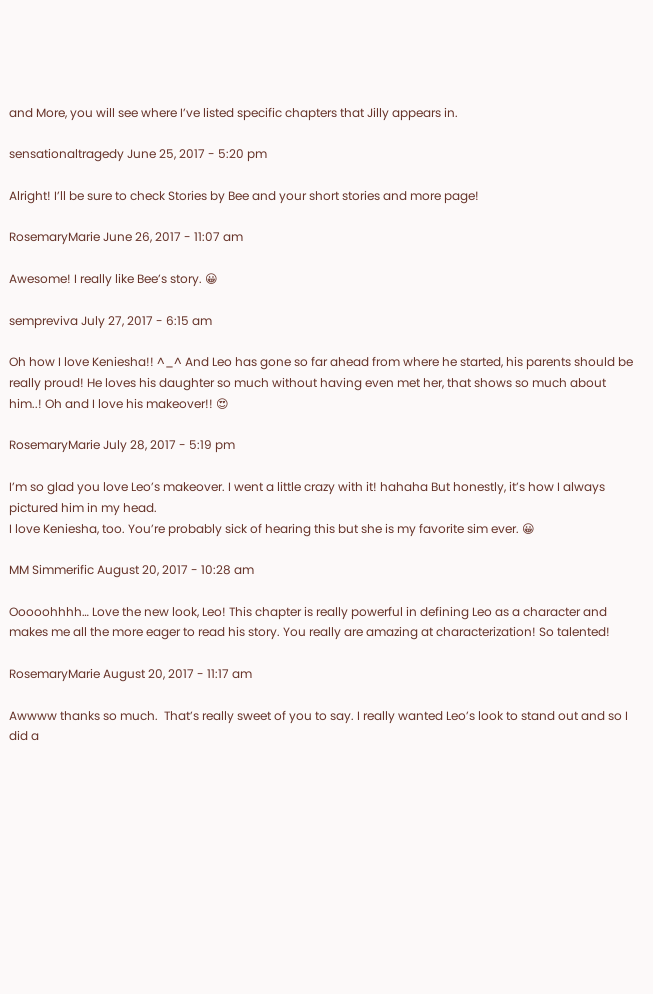and More, you will see where I’ve listed specific chapters that Jilly appears in.

sensationaltragedy June 25, 2017 - 5:20 pm

Alright! I’ll be sure to check Stories by Bee and your short stories and more page!

RosemaryMarie June 26, 2017 - 11:07 am

Awesome! I really like Bee’s story. 😀

sempreviva July 27, 2017 - 6:15 am

Oh how I love Keniesha!! ^_^ And Leo has gone so far ahead from where he started, his parents should be really proud! He loves his daughter so much without having even met her, that shows so much about him..! Oh and I love his makeover!! 😍

RosemaryMarie July 28, 2017 - 5:19 pm

I’m so glad you love Leo’s makeover. I went a little crazy with it! hahaha But honestly, it’s how I always pictured him in my head.
I love Keniesha, too. You’re probably sick of hearing this but she is my favorite sim ever. 😀

MM Simmerific August 20, 2017 - 10:28 am

Ooooohhhh… Love the new look, Leo! This chapter is really powerful in defining Leo as a character and makes me all the more eager to read his story. You really are amazing at characterization! So talented!

RosemaryMarie August 20, 2017 - 11:17 am

Awwww thanks so much.  That’s really sweet of you to say. I really wanted Leo’s look to stand out and so I did a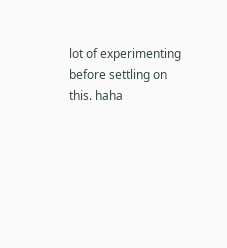lot of experimenting before settling on this. haha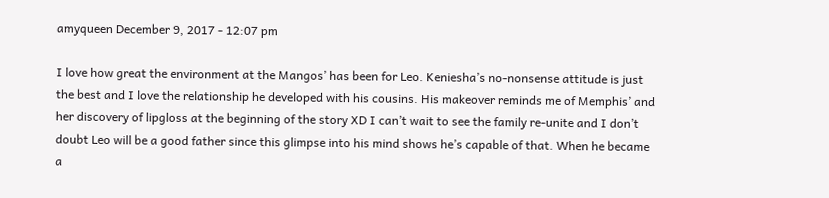amyqueen December 9, 2017 - 12:07 pm

I love how great the environment at the Mangos’ has been for Leo. Keniesha’s no-nonsense attitude is just the best and I love the relationship he developed with his cousins. His makeover reminds me of Memphis’ and her discovery of lipgloss at the beginning of the story XD I can’t wait to see the family re-unite and I don’t doubt Leo will be a good father since this glimpse into his mind shows he’s capable of that. When he became a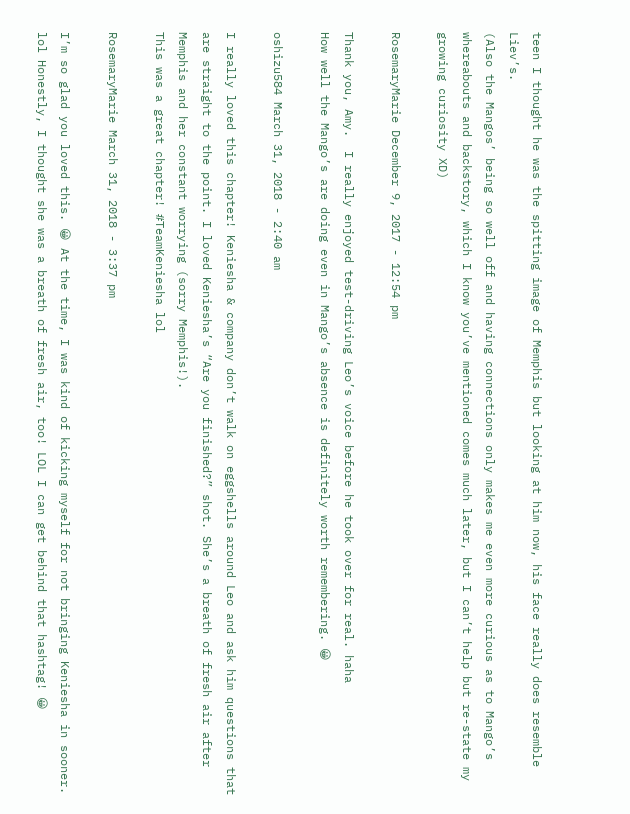teen I thought he was the spitting image of Memphis but looking at him now, his face really does resemble Liev’s.
(Also the Mangos’ being so well off and having connections only makes me even more curious as to Mango’s whereabouts and backstory, which I know you’ve mentioned comes much later, but I can’t help but re-state my growing curiosity XD)

RosemaryMarie December 9, 2017 - 12:54 pm

Thank you, Amy.  I really enjoyed test-driving Leo’s voice before he took over for real. haha
How well the Mango’s are doing even in Mango’s absence is definitely worth remembering. 😀

oshizu584 March 31, 2018 - 2:40 am

I really loved this chapter! Keniesha & company don’t walk on eggshells around Leo and ask him questions that are straight to the point. I loved Keniesha’s “Are you finished?” shot. She’s a breath of fresh air after Memphis and her constant worrying (sorry Memphis!).
This was a great chapter! #TeamKeniesha lol

RosemaryMarie March 31, 2018 - 3:37 pm

I’m so glad you loved this. 😀 At the time, I was kind of kicking myself for not bringing Keniesha in sooner. lol Honestly, I thought she was a breath of fresh air, too! LOL I can get behind that hashtag! 😀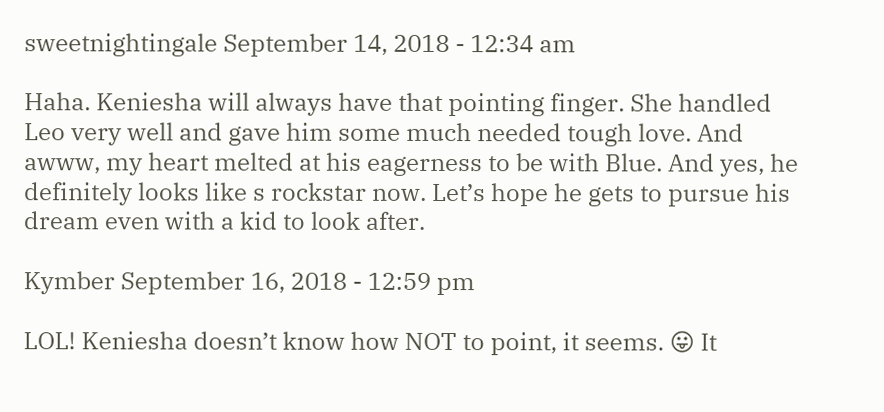sweetnightingale September 14, 2018 - 12:34 am

Haha. Keniesha will always have that pointing finger. She handled Leo very well and gave him some much needed tough love. And awww, my heart melted at his eagerness to be with Blue. And yes, he definitely looks like s rockstar now. Let’s hope he gets to pursue his dream even with a kid to look after.

Kymber September 16, 2018 - 12:59 pm

LOL! Keniesha doesn’t know how NOT to point, it seems. 😛 It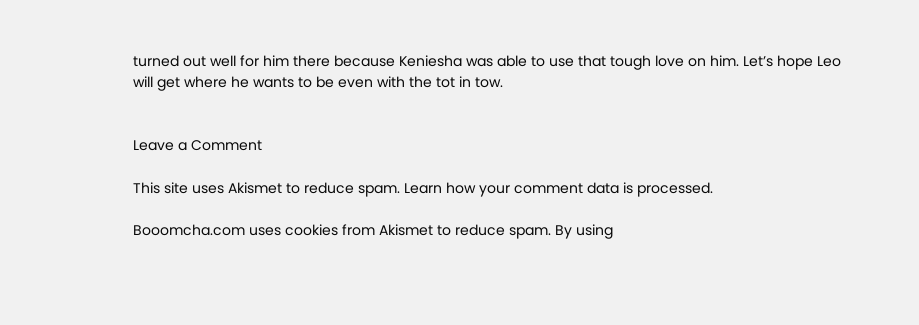turned out well for him there because Keniesha was able to use that tough love on him. Let’s hope Leo will get where he wants to be even with the tot in tow.


Leave a Comment

This site uses Akismet to reduce spam. Learn how your comment data is processed.

Booomcha.com uses cookies from Akismet to reduce spam. By using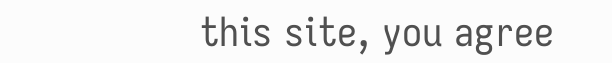this site, you agree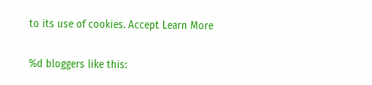to its use of cookies. Accept Learn More

%d bloggers like this: